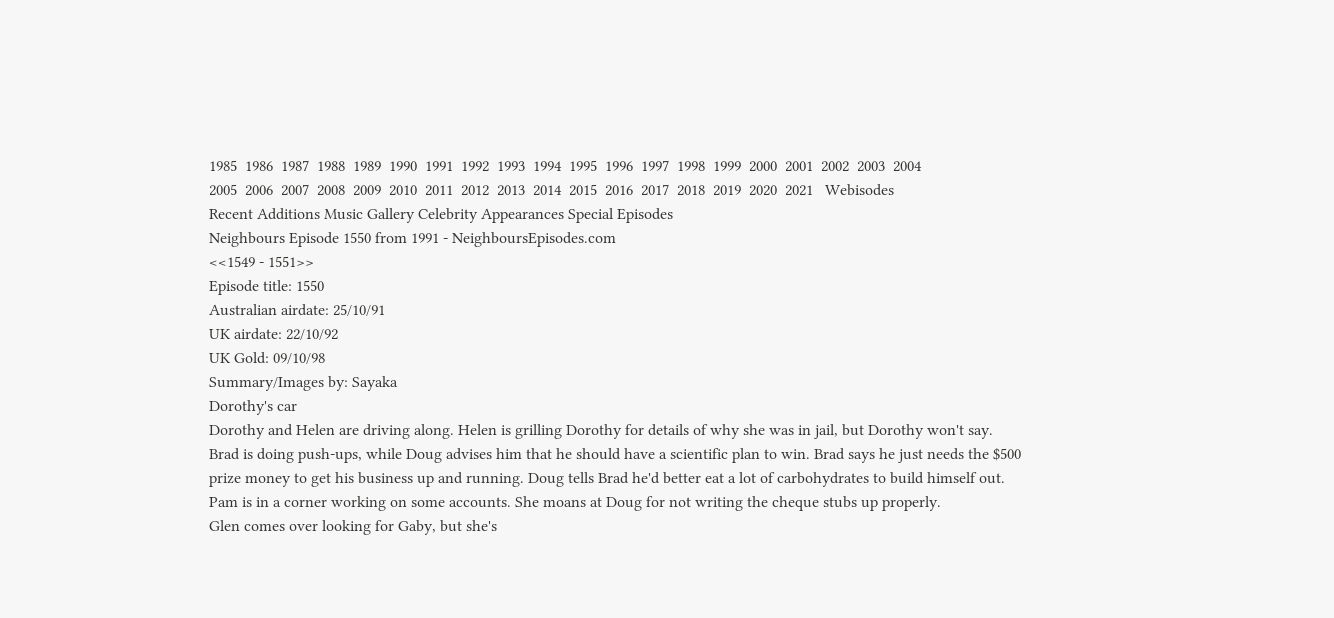1985  1986  1987  1988  1989  1990  1991  1992  1993  1994  1995  1996  1997  1998  1999  2000  2001  2002  2003  2004
2005  2006  2007  2008  2009  2010  2011  2012  2013  2014  2015  2016  2017  2018  2019  2020  2021   Webisodes
Recent Additions Music Gallery Celebrity Appearances Special Episodes
Neighbours Episode 1550 from 1991 - NeighboursEpisodes.com
<<1549 - 1551>>
Episode title: 1550
Australian airdate: 25/10/91
UK airdate: 22/10/92
UK Gold: 09/10/98
Summary/Images by: Sayaka
Dorothy's car
Dorothy and Helen are driving along. Helen is grilling Dorothy for details of why she was in jail, but Dorothy won't say.
Brad is doing push-ups, while Doug advises him that he should have a scientific plan to win. Brad says he just needs the $500 prize money to get his business up and running. Doug tells Brad he'd better eat a lot of carbohydrates to build himself out. Pam is in a corner working on some accounts. She moans at Doug for not writing the cheque stubs up properly.
Glen comes over looking for Gaby, but she's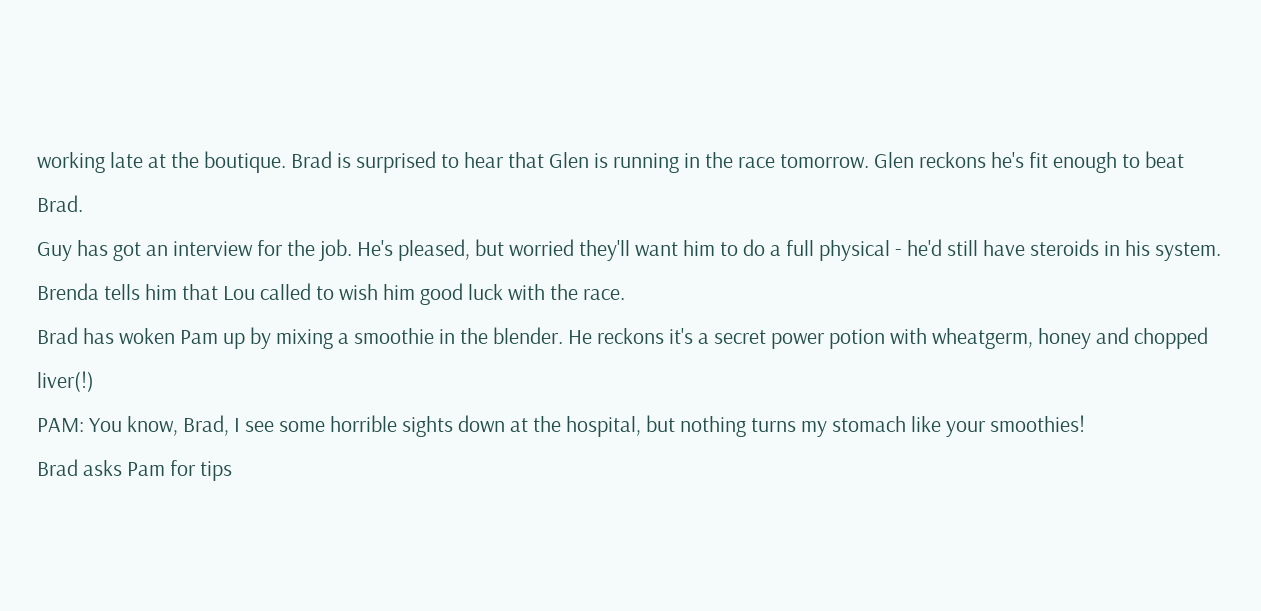working late at the boutique. Brad is surprised to hear that Glen is running in the race tomorrow. Glen reckons he's fit enough to beat Brad.
Guy has got an interview for the job. He's pleased, but worried they'll want him to do a full physical - he'd still have steroids in his system. Brenda tells him that Lou called to wish him good luck with the race.
Brad has woken Pam up by mixing a smoothie in the blender. He reckons it's a secret power potion with wheatgerm, honey and chopped liver(!)
PAM: You know, Brad, I see some horrible sights down at the hospital, but nothing turns my stomach like your smoothies!
Brad asks Pam for tips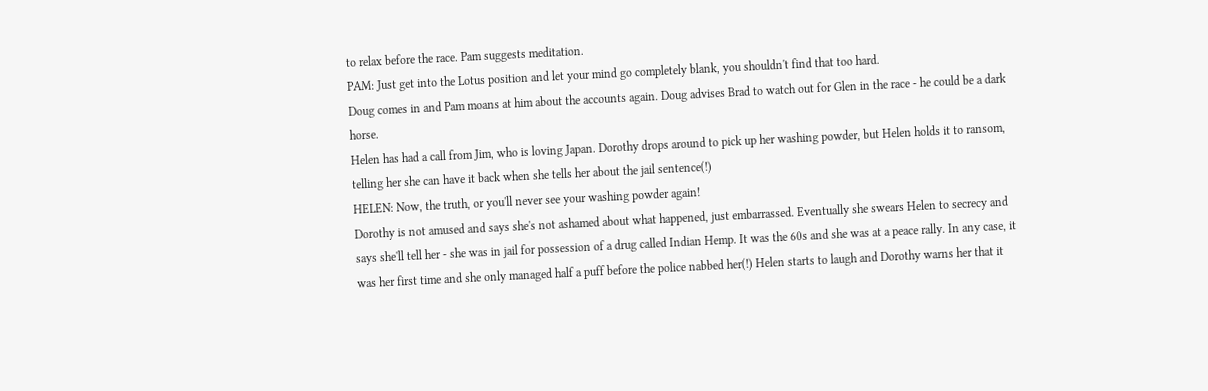to relax before the race. Pam suggests meditation.
PAM: Just get into the Lotus position and let your mind go completely blank, you shouldn't find that too hard.
Doug comes in and Pam moans at him about the accounts again. Doug advises Brad to watch out for Glen in the race - he could be a dark horse.
Helen has had a call from Jim, who is loving Japan. Dorothy drops around to pick up her washing powder, but Helen holds it to ransom, telling her she can have it back when she tells her about the jail sentence(!)
HELEN: Now, the truth, or you'll never see your washing powder again!
Dorothy is not amused and says she's not ashamed about what happened, just embarrassed. Eventually she swears Helen to secrecy and says she'll tell her - she was in jail for possession of a drug called Indian Hemp. It was the 60s and she was at a peace rally. In any case, it was her first time and she only managed half a puff before the police nabbed her(!) Helen starts to laugh and Dorothy warns her that it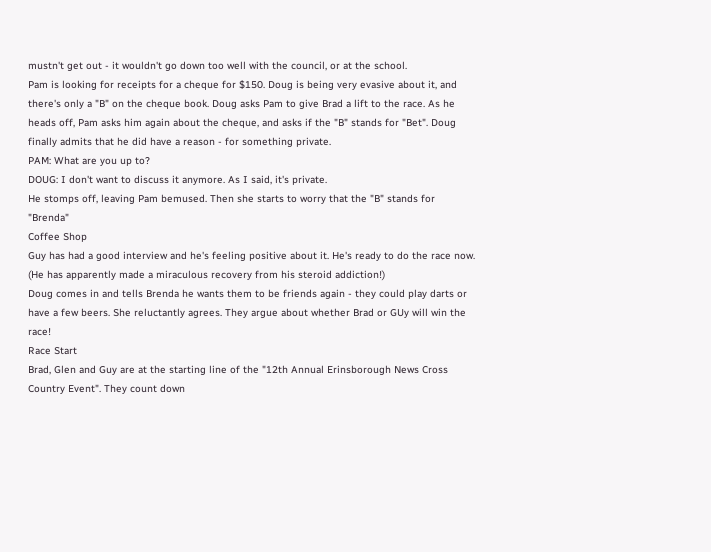mustn't get out - it wouldn't go down too well with the council, or at the school.
Pam is looking for receipts for a cheque for $150. Doug is being very evasive about it, and there's only a "B" on the cheque book. Doug asks Pam to give Brad a lift to the race. As he heads off, Pam asks him again about the cheque, and asks if the "B" stands for "Bet". Doug finally admits that he did have a reason - for something private.
PAM: What are you up to?
DOUG: I don't want to discuss it anymore. As I said, it's private.
He stomps off, leaving Pam bemused. Then she starts to worry that the "B" stands for "Brenda"
Coffee Shop
Guy has had a good interview and he's feeling positive about it. He's ready to do the race now. (He has apparently made a miraculous recovery from his steroid addiction!)
Doug comes in and tells Brenda he wants them to be friends again - they could play darts or have a few beers. She reluctantly agrees. They argue about whether Brad or GUy will win the race!
Race Start
Brad, Glen and Guy are at the starting line of the "12th Annual Erinsborough News Cross Country Event". They count down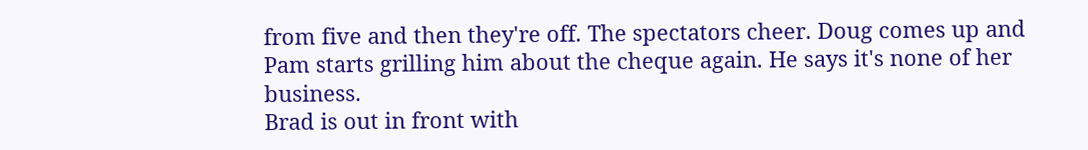from five and then they're off. The spectators cheer. Doug comes up and Pam starts grilling him about the cheque again. He says it's none of her business.
Brad is out in front with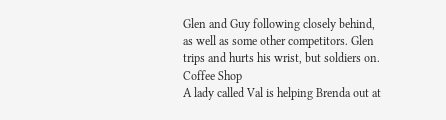Glen and Guy following closely behind, as well as some other competitors. Glen trips and hurts his wrist, but soldiers on.
Coffee Shop
A lady called Val is helping Brenda out at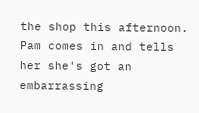the shop this afternoon. Pam comes in and tells her she's got an embarrassing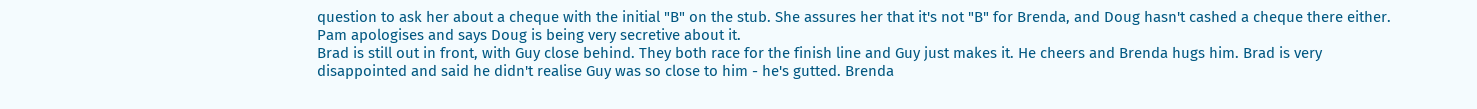question to ask her about a cheque with the initial "B" on the stub. She assures her that it's not "B" for Brenda, and Doug hasn't cashed a cheque there either. Pam apologises and says Doug is being very secretive about it.
Brad is still out in front, with Guy close behind. They both race for the finish line and Guy just makes it. He cheers and Brenda hugs him. Brad is very disappointed and said he didn't realise Guy was so close to him - he's gutted. Brenda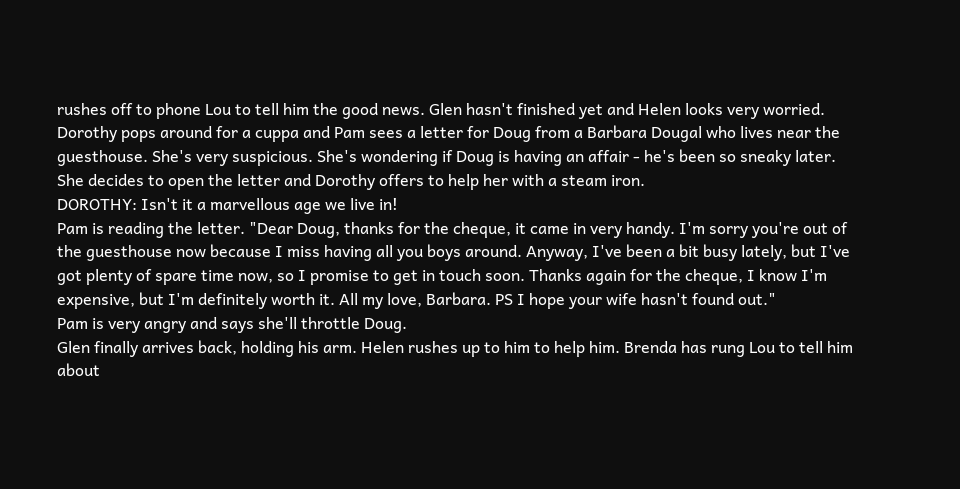rushes off to phone Lou to tell him the good news. Glen hasn't finished yet and Helen looks very worried.
Dorothy pops around for a cuppa and Pam sees a letter for Doug from a Barbara Dougal who lives near the guesthouse. She's very suspicious. She's wondering if Doug is having an affair - he's been so sneaky later. She decides to open the letter and Dorothy offers to help her with a steam iron.
DOROTHY: Isn't it a marvellous age we live in!
Pam is reading the letter. "Dear Doug, thanks for the cheque, it came in very handy. I'm sorry you're out of the guesthouse now because I miss having all you boys around. Anyway, I've been a bit busy lately, but I've got plenty of spare time now, so I promise to get in touch soon. Thanks again for the cheque, I know I'm expensive, but I'm definitely worth it. All my love, Barbara. PS I hope your wife hasn't found out."
Pam is very angry and says she'll throttle Doug.
Glen finally arrives back, holding his arm. Helen rushes up to him to help him. Brenda has rung Lou to tell him about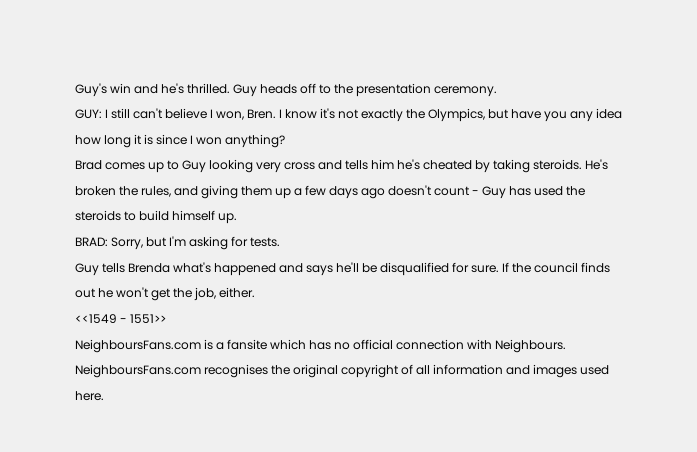Guy's win and he's thrilled. Guy heads off to the presentation ceremony.
GUY: I still can't believe I won, Bren. I know it's not exactly the Olympics, but have you any idea how long it is since I won anything?
Brad comes up to Guy looking very cross and tells him he's cheated by taking steroids. He's broken the rules, and giving them up a few days ago doesn't count - Guy has used the steroids to build himself up.
BRAD: Sorry, but I'm asking for tests.
Guy tells Brenda what's happened and says he'll be disqualified for sure. If the council finds out he won't get the job, either.
<<1549 - 1551>>
NeighboursFans.com is a fansite which has no official connection with Neighbours.
NeighboursFans.com recognises the original copyright of all information and images used here.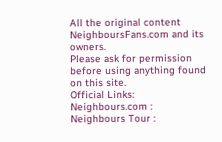All the original content NeighboursFans.com and its owners.
Please ask for permission before using anything found on this site.
Official Links: Neighbours.com : Neighbours Tour :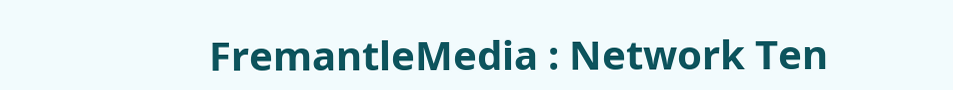FremantleMedia : Network Ten